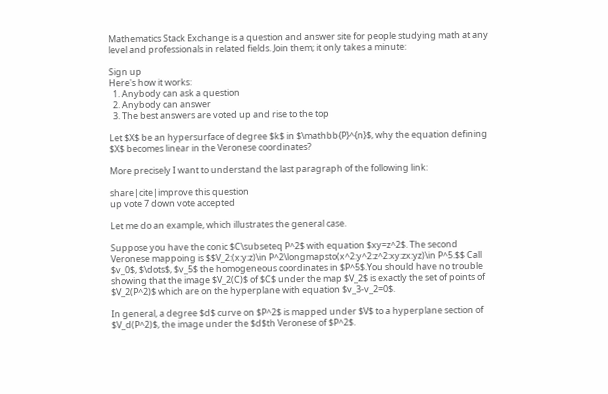Mathematics Stack Exchange is a question and answer site for people studying math at any level and professionals in related fields. Join them; it only takes a minute:

Sign up
Here's how it works:
  1. Anybody can ask a question
  2. Anybody can answer
  3. The best answers are voted up and rise to the top

Let $X$ be an hypersurface of degree $k$ in $\mathbb{P}^{n}$, why the equation defining $X$ becomes linear in the Veronese coordinates?

More precisely I want to understand the last paragraph of the following link:

share|cite|improve this question
up vote 7 down vote accepted

Let me do an example, which illustrates the general case.

Suppose you have the conic $C\subseteq P^2$ with equation $xy=z^2$. The second Veronese mappoing is $$V_2:(x:y:z)\in P^2\longmapsto(x^2:y^2:z^2:xy:zx:yz)\in P^5.$$ Call $v_0$, $\dots$, $v_5$ the homogeneous coordinates in $P^5$.You should have no trouble showing that the image $V_2(C)$ of $C$ under the map $V_2$ is exactly the set of points of $V_2(P^2)$ which are on the hyperplane with equation $v_3-v_2=0$.

In general, a degree $d$ curve on $P^2$ is mapped under $V$ to a hyperplane section of $V_d(P^2)$, the image under the $d$th Veronese of $P^2$.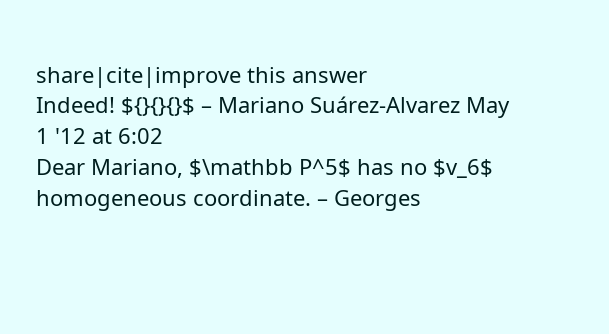share|cite|improve this answer
Indeed! ${}{}{}$ – Mariano Suárez-Alvarez May 1 '12 at 6:02
Dear Mariano, $\mathbb P^5$ has no $v_6$ homogeneous coordinate. – Georges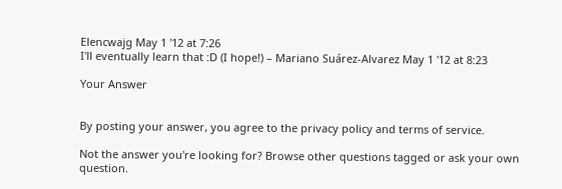Elencwajg May 1 '12 at 7:26
I'll eventually learn that :D (I hope!) – Mariano Suárez-Alvarez May 1 '12 at 8:23

Your Answer


By posting your answer, you agree to the privacy policy and terms of service.

Not the answer you're looking for? Browse other questions tagged or ask your own question.